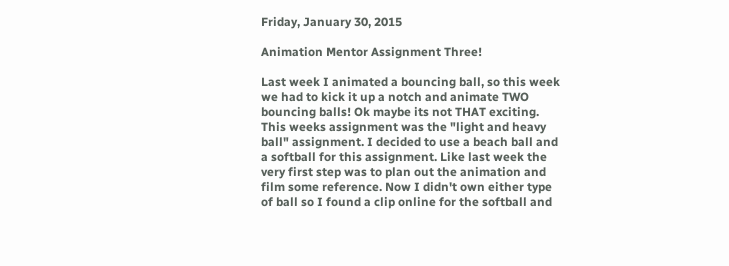Friday, January 30, 2015

Animation Mentor Assignment Three!

Last week I animated a bouncing ball, so this week we had to kick it up a notch and animate TWO bouncing balls! Ok maybe its not THAT exciting. This weeks assignment was the "light and heavy ball" assignment. I decided to use a beach ball and a softball for this assignment. Like last week the very first step was to plan out the animation and film some reference. Now I didn't own either type of ball so I found a clip online for the softball and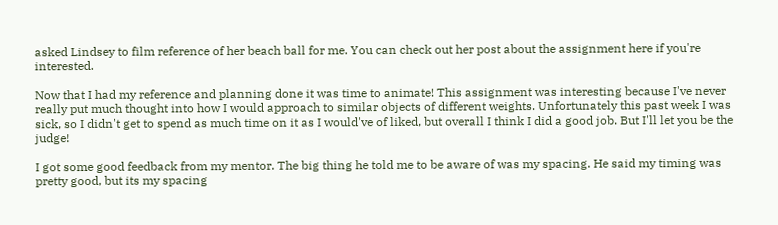asked Lindsey to film reference of her beach ball for me. You can check out her post about the assignment here if you're interested.

Now that I had my reference and planning done it was time to animate! This assignment was interesting because I've never really put much thought into how I would approach to similar objects of different weights. Unfortunately this past week I was sick, so I didn't get to spend as much time on it as I would've of liked, but overall I think I did a good job. But I'll let you be the judge!

I got some good feedback from my mentor. The big thing he told me to be aware of was my spacing. He said my timing was pretty good, but its my spacing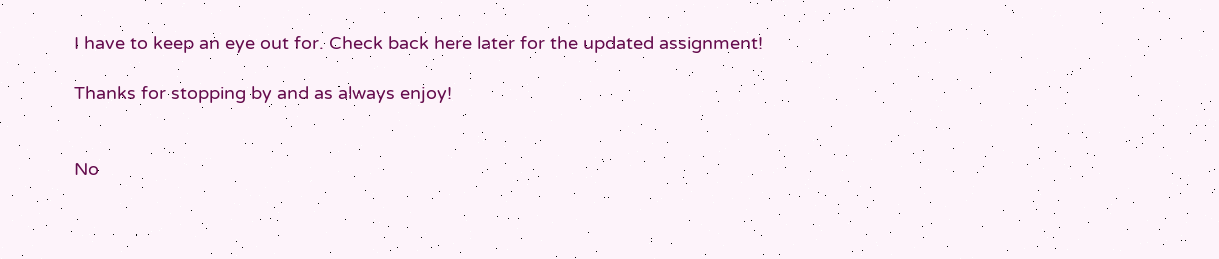I have to keep an eye out for. Check back here later for the updated assignment!

Thanks for stopping by and as always enjoy!


No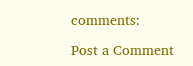comments:

Post a Comment